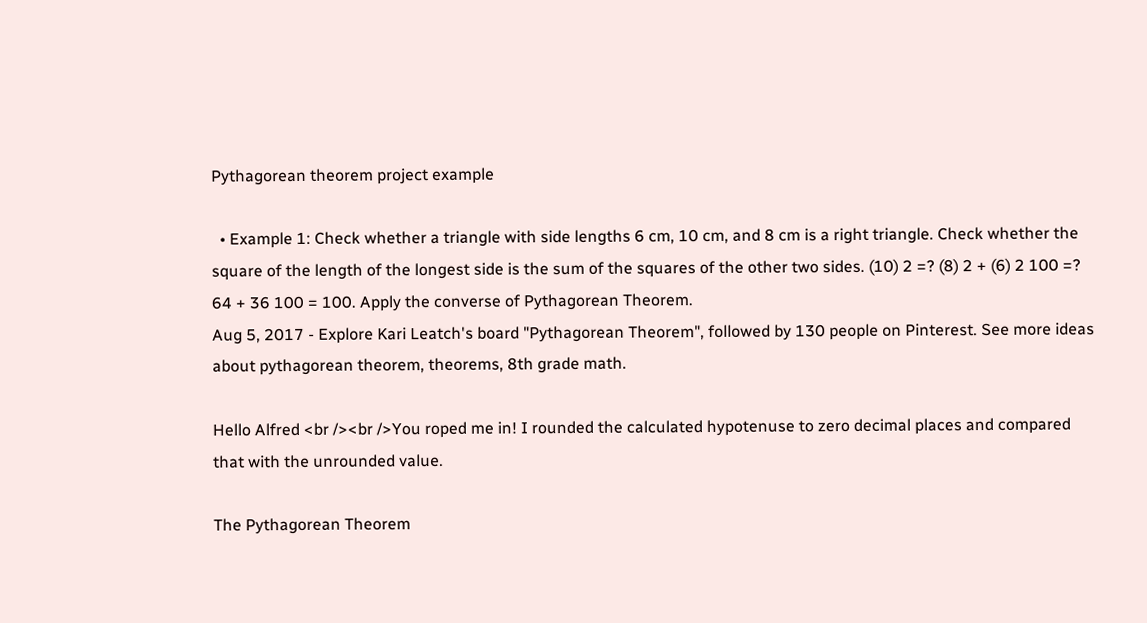Pythagorean theorem project example

  • Example 1: Check whether a triangle with side lengths 6 cm, 10 cm, and 8 cm is a right triangle. Check whether the square of the length of the longest side is the sum of the squares of the other two sides. (10) 2 =? (8) 2 + (6) 2 100 =? 64 + 36 100 = 100. Apply the converse of Pythagorean Theorem.
Aug 5, 2017 - Explore Kari Leatch's board "Pythagorean Theorem", followed by 130 people on Pinterest. See more ideas about pythagorean theorem, theorems, 8th grade math.

Hello Alfred <br /><br />You roped me in! I rounded the calculated hypotenuse to zero decimal places and compared that with the unrounded value.

The Pythagorean Theorem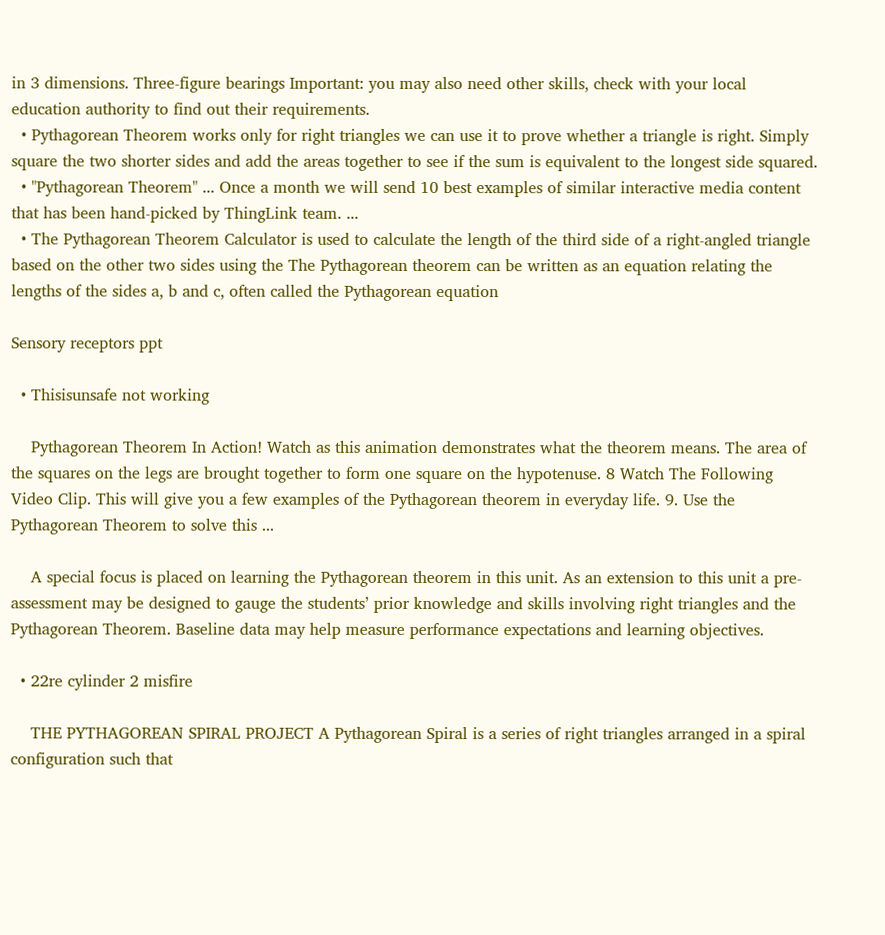in 3 dimensions. Three-figure bearings Important: you may also need other skills, check with your local education authority to find out their requirements.
  • Pythagorean Theorem works only for right triangles we can use it to prove whether a triangle is right. Simply square the two shorter sides and add the areas together to see if the sum is equivalent to the longest side squared.
  • "Pythagorean Theorem" ... Once a month we will send 10 best examples of similar interactive media content that has been hand-picked by ThingLink team. ...
  • The Pythagorean Theorem Calculator is used to calculate the length of the third side of a right-angled triangle based on the other two sides using the The Pythagorean theorem can be written as an equation relating the lengths of the sides a, b and c, often called the Pythagorean equation

Sensory receptors ppt

  • Thisisunsafe not working

    Pythagorean Theorem In Action! Watch as this animation demonstrates what the theorem means. The area of the squares on the legs are brought together to form one square on the hypotenuse. 8 Watch The Following Video Clip. This will give you a few examples of the Pythagorean theorem in everyday life. 9. Use the Pythagorean Theorem to solve this ...

    A special focus is placed on learning the Pythagorean theorem in this unit. As an extension to this unit a pre-assessment may be designed to gauge the students’ prior knowledge and skills involving right triangles and the Pythagorean Theorem. Baseline data may help measure performance expectations and learning objectives.

  • 22re cylinder 2 misfire

    THE PYTHAGOREAN SPIRAL PROJECT A Pythagorean Spiral is a series of right triangles arranged in a spiral configuration such that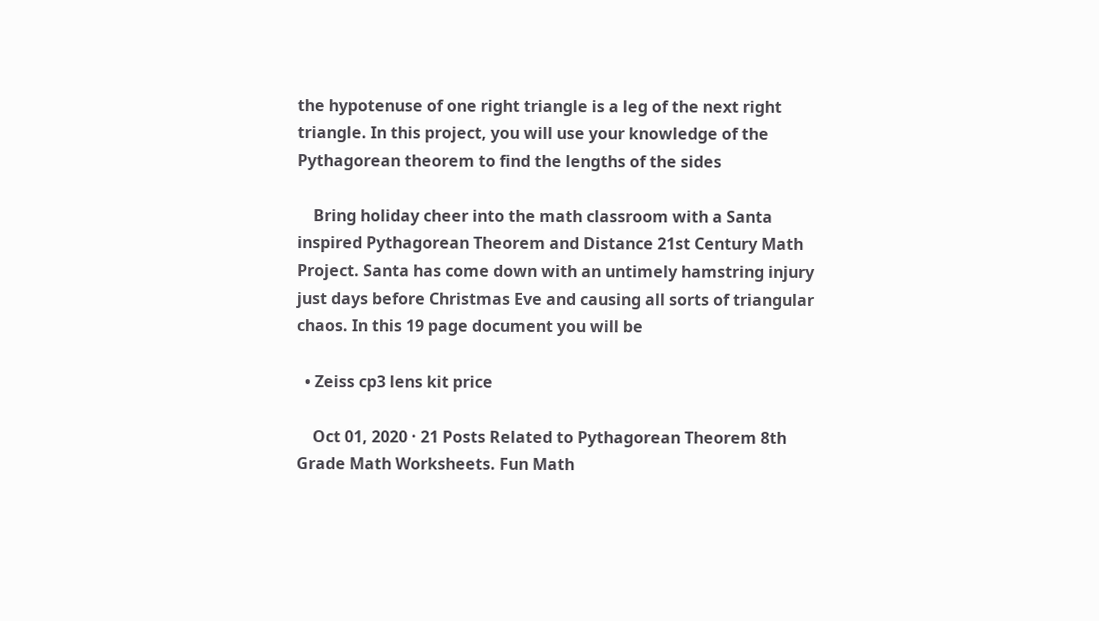the hypotenuse of one right triangle is a leg of the next right triangle. In this project, you will use your knowledge of the Pythagorean theorem to find the lengths of the sides

    Bring holiday cheer into the math classroom with a Santa inspired Pythagorean Theorem and Distance 21st Century Math Project. Santa has come down with an untimely hamstring injury just days before Christmas Eve and causing all sorts of triangular chaos. In this 19 page document you will be

  • Zeiss cp3 lens kit price

    Oct 01, 2020 · 21 Posts Related to Pythagorean Theorem 8th Grade Math Worksheets. Fun Math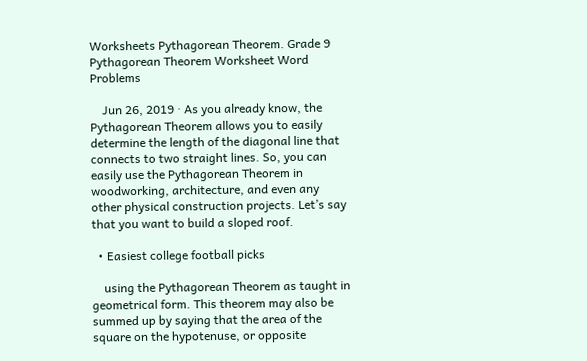Worksheets Pythagorean Theorem. Grade 9 Pythagorean Theorem Worksheet Word Problems

    Jun 26, 2019 · As you already know, the Pythagorean Theorem allows you to easily determine the length of the diagonal line that connects to two straight lines. So, you can easily use the Pythagorean Theorem in woodworking, architecture, and even any other physical construction projects. Let’s say that you want to build a sloped roof.

  • Easiest college football picks

    using the Pythagorean Theorem as taught in geometrical form. This theorem may also be summed up by saying that the area of the square on the hypotenuse, or opposite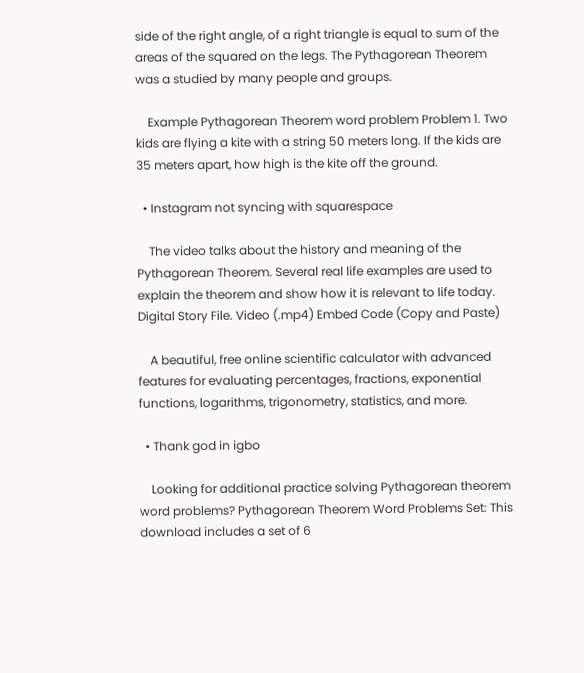side of the right angle, of a right triangle is equal to sum of the areas of the squared on the legs. The Pythagorean Theorem was a studied by many people and groups.

    Example Pythagorean Theorem word problem Problem 1. Two kids are flying a kite with a string 50 meters long. If the kids are 35 meters apart, how high is the kite off the ground.

  • Instagram not syncing with squarespace

    The video talks about the history and meaning of the Pythagorean Theorem. Several real life examples are used to explain the theorem and show how it is relevant to life today. Digital Story File. Video (.mp4) Embed Code (Copy and Paste)

    A beautiful, free online scientific calculator with advanced features for evaluating percentages, fractions, exponential functions, logarithms, trigonometry, statistics, and more.

  • Thank god in igbo

    Looking for additional practice solving Pythagorean theorem word problems? Pythagorean Theorem Word Problems Set: This download includes a set of 6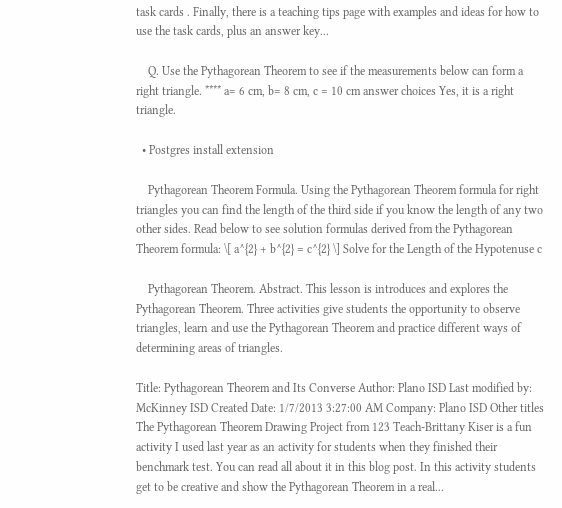task cards . Finally, there is a teaching tips page with examples and ideas for how to use the task cards, plus an answer key...

    Q. Use the Pythagorean Theorem to see if the measurements below can form a right triangle. **** a= 6 cm, b= 8 cm, c = 10 cm answer choices Yes, it is a right triangle.

  • Postgres install extension

    Pythagorean Theorem Formula. Using the Pythagorean Theorem formula for right triangles you can find the length of the third side if you know the length of any two other sides. Read below to see solution formulas derived from the Pythagorean Theorem formula: \[ a^{2} + b^{2} = c^{2} \] Solve for the Length of the Hypotenuse c

    Pythagorean Theorem. Abstract. This lesson is introduces and explores the Pythagorean Theorem. Three activities give students the opportunity to observe triangles, learn and use the Pythagorean Theorem and practice different ways of determining areas of triangles.

Title: Pythagorean Theorem and Its Converse Author: Plano ISD Last modified by: McKinney ISD Created Date: 1/7/2013 3:27:00 AM Company: Plano ISD Other titles
The Pythagorean Theorem Drawing Project from 123 Teach-Brittany Kiser is a fun activity I used last year as an activity for students when they finished their benchmark test. You can read all about it in this blog post. In this activity students get to be creative and show the Pythagorean Theorem in a real...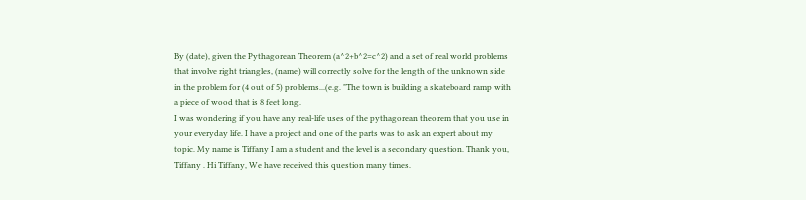By (date), given the Pythagorean Theorem (a^2+b^2=c^2) and a set of real world problems that involve right triangles, (name) will correctly solve for the length of the unknown side in the problem for (4 out of 5) problems...(e.g. "The town is building a skateboard ramp with a piece of wood that is 8 feet long.
I was wondering if you have any real-life uses of the pythagorean theorem that you use in your everyday life. I have a project and one of the parts was to ask an expert about my topic. My name is Tiffany I am a student and the level is a secondary question. Thank you, Tiffany . Hi Tiffany, We have received this question many times.